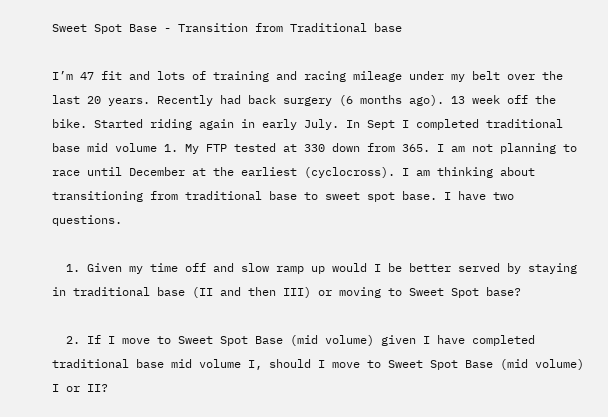Sweet Spot Base - Transition from Traditional base

I’m 47 fit and lots of training and racing mileage under my belt over the last 20 years. Recently had back surgery (6 months ago). 13 week off the bike. Started riding again in early July. In Sept I completed traditional base mid volume 1. My FTP tested at 330 down from 365. I am not planning to race until December at the earliest (cyclocross). I am thinking about transitioning from traditional base to sweet spot base. I have two questions.

  1. Given my time off and slow ramp up would I be better served by staying in traditional base (II and then III) or moving to Sweet Spot base?

  2. If I move to Sweet Spot Base (mid volume) given I have completed traditional base mid volume I, should I move to Sweet Spot Base (mid volume) I or II?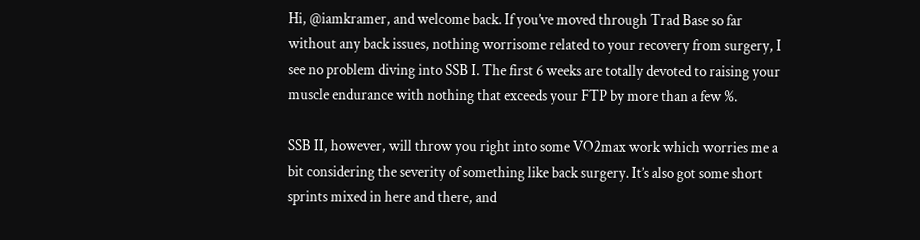Hi, @iamkramer, and welcome back. If you’ve moved through Trad Base so far without any back issues, nothing worrisome related to your recovery from surgery, I see no problem diving into SSB I. The first 6 weeks are totally devoted to raising your muscle endurance with nothing that exceeds your FTP by more than a few %.

SSB II, however, will throw you right into some VO2max work which worries me a bit considering the severity of something like back surgery. It’s also got some short sprints mixed in here and there, and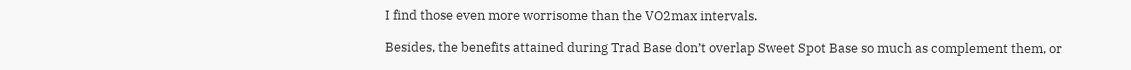I find those even more worrisome than the VO2max intervals.

Besides, the benefits attained during Trad Base don’t overlap Sweet Spot Base so much as complement them, or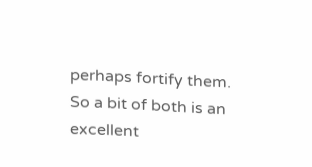perhaps fortify them. So a bit of both is an excellent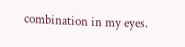combination in my eyes.